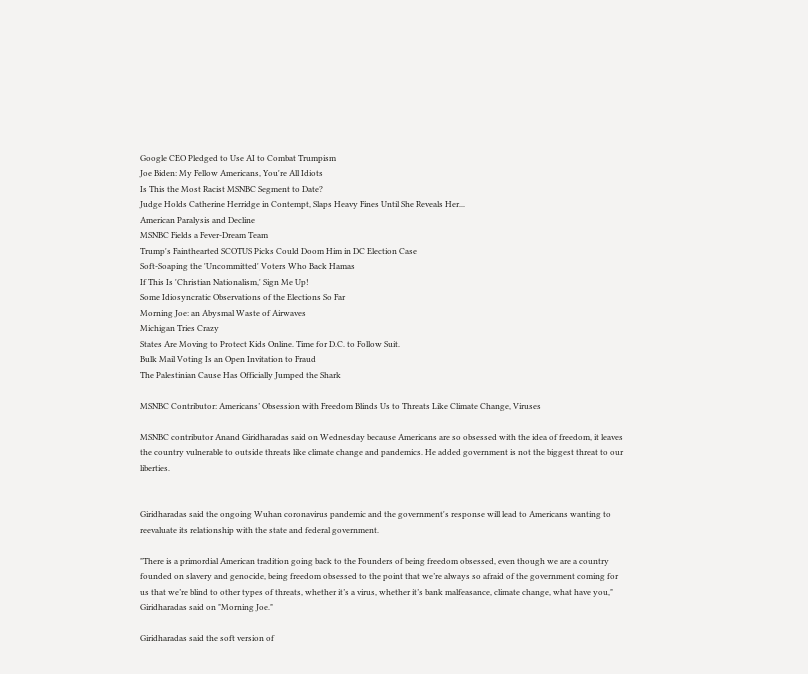Google CEO Pledged to Use AI to Combat Trumpism
Joe Biden: My Fellow Americans, You're All Idiots
Is This the Most Racist MSNBC Segment to Date?
Judge Holds Catherine Herridge in Contempt, Slaps Heavy Fines Until She Reveals Her...
American Paralysis and Decline
MSNBC Fields a Fever-Dream Team
Trump's Fainthearted SCOTUS Picks Could Doom Him in DC Election Case
Soft-Soaping the 'Uncommitted' Voters Who Back Hamas
If This Is 'Christian Nationalism,' Sign Me Up!
Some Idiosyncratic Observations of the Elections So Far
Morning Joe: an Abysmal Waste of Airwaves
Michigan Tries Crazy
States Are Moving to Protect Kids Online. Time for D.C. to Follow Suit.
Bulk Mail Voting Is an Open Invitation to Fraud
The Palestinian Cause Has Officially Jumped the Shark

MSNBC Contributor: Americans’ Obsession with Freedom Blinds Us to Threats Like Climate Change, Viruses

MSNBC contributor Anand Giridharadas said on Wednesday because Americans are so obsessed with the idea of freedom, it leaves the country vulnerable to outside threats like climate change and pandemics. He added government is not the biggest threat to our liberties.


Giridharadas said the ongoing Wuhan coronavirus pandemic and the government's response will lead to Americans wanting to reevaluate its relationship with the state and federal government.

"There is a primordial American tradition going back to the Founders of being freedom obsessed, even though we are a country founded on slavery and genocide, being freedom obsessed to the point that we’re always so afraid of the government coming for us that we’re blind to other types of threats, whether it’s a virus, whether it’s bank malfeasance, climate change, what have you," Giridharadas said on "Morning Joe."

Giridharadas said the soft version of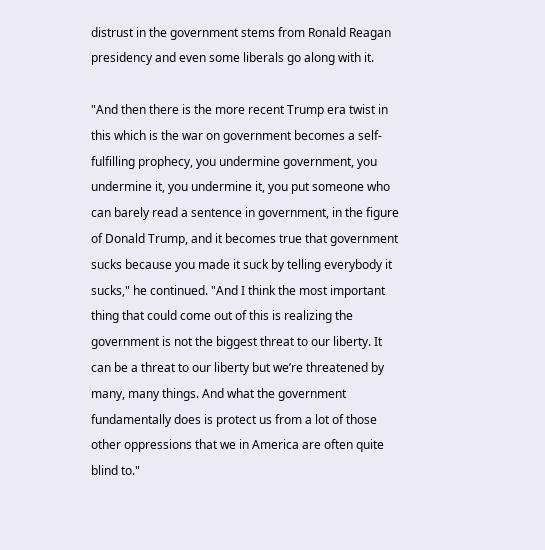distrust in the government stems from Ronald Reagan presidency and even some liberals go along with it.

"And then there is the more recent Trump era twist in this which is the war on government becomes a self-fulfilling prophecy, you undermine government, you undermine it, you undermine it, you put someone who can barely read a sentence in government, in the figure of Donald Trump, and it becomes true that government sucks because you made it suck by telling everybody it sucks," he continued. "And I think the most important thing that could come out of this is realizing the government is not the biggest threat to our liberty. It can be a threat to our liberty but we’re threatened by many, many things. And what the government fundamentally does is protect us from a lot of those other oppressions that we in America are often quite blind to."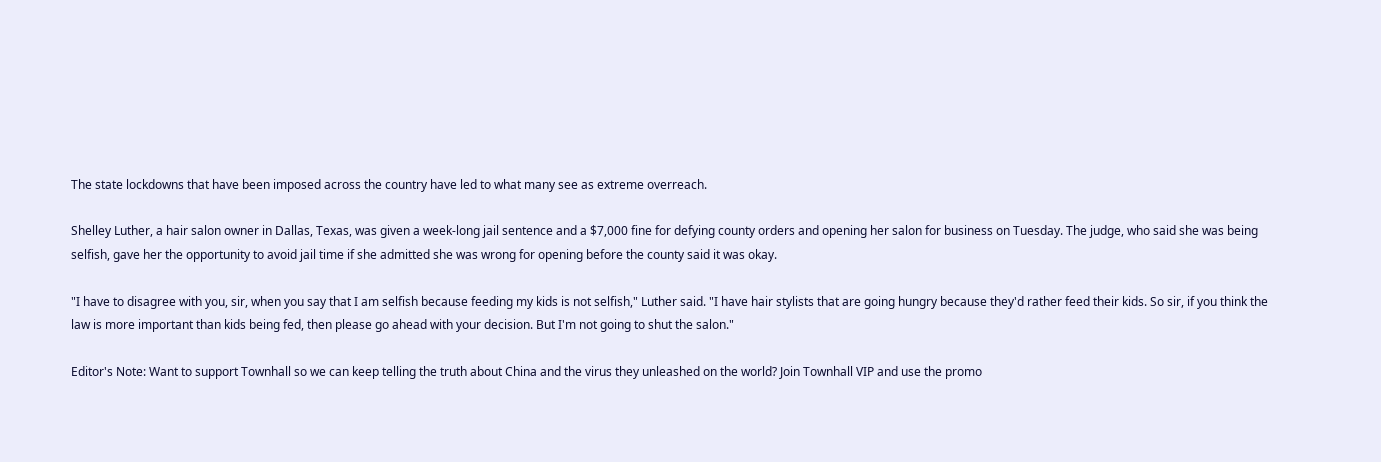The state lockdowns that have been imposed across the country have led to what many see as extreme overreach.

Shelley Luther, a hair salon owner in Dallas, Texas, was given a week-long jail sentence and a $7,000 fine for defying county orders and opening her salon for business on Tuesday. The judge, who said she was being selfish, gave her the opportunity to avoid jail time if she admitted she was wrong for opening before the county said it was okay.

"I have to disagree with you, sir, when you say that I am selfish because feeding my kids is not selfish," Luther said. "I have hair stylists that are going hungry because they'd rather feed their kids. So sir, if you think the law is more important than kids being fed, then please go ahead with your decision. But I'm not going to shut the salon."

Editor's Note: Want to support Townhall so we can keep telling the truth about China and the virus they unleashed on the world? Join Townhall VIP and use the promo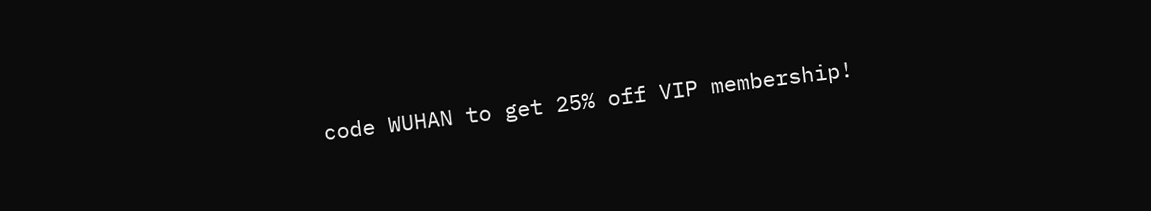code WUHAN to get 25% off VIP membership!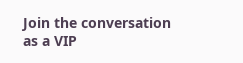Join the conversation as a VIP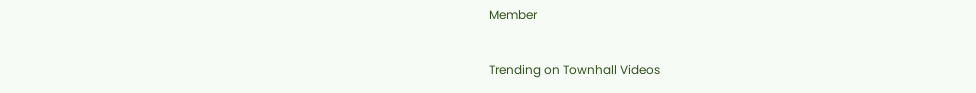Member


Trending on Townhall Videos